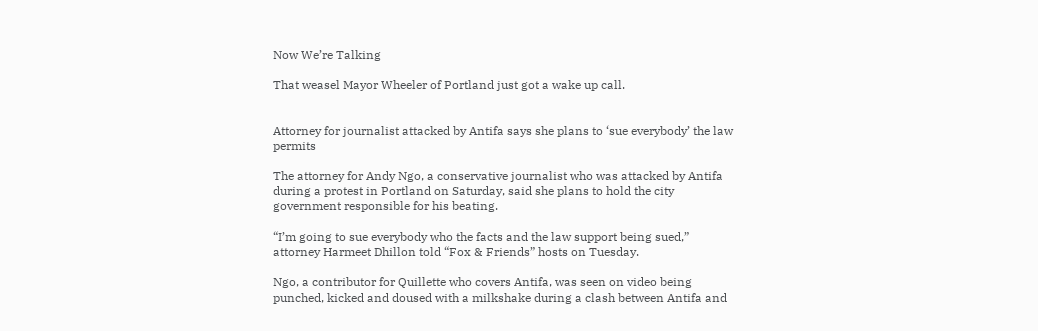Now We’re Talking

That weasel Mayor Wheeler of Portland just got a wake up call.


Attorney for journalist attacked by Antifa says she plans to ‘sue everybody’ the law permits

The attorney for Andy Ngo, a conservative journalist who was attacked by Antifa during a protest in Portland on Saturday, said she plans to hold the city government responsible for his beating.

“I’m going to sue everybody who the facts and the law support being sued,” attorney Harmeet Dhillon told “Fox & Friends” hosts on Tuesday.

Ngo, a contributor for Quillette who covers Antifa, was seen on video being punched, kicked and doused with a milkshake during a clash between Antifa and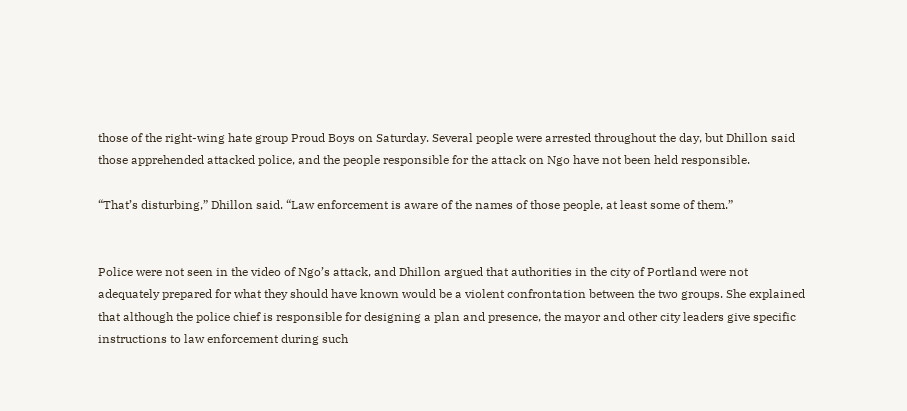those of the right-wing hate group Proud Boys on Saturday. Several people were arrested throughout the day, but Dhillon said those apprehended attacked police, and the people responsible for the attack on Ngo have not been held responsible.

“That’s disturbing,” Dhillon said. “Law enforcement is aware of the names of those people, at least some of them.”


Police were not seen in the video of Ngo’s attack, and Dhillon argued that authorities in the city of Portland were not adequately prepared for what they should have known would be a violent confrontation between the two groups. She explained that although the police chief is responsible for designing a plan and presence, the mayor and other city leaders give specific instructions to law enforcement during such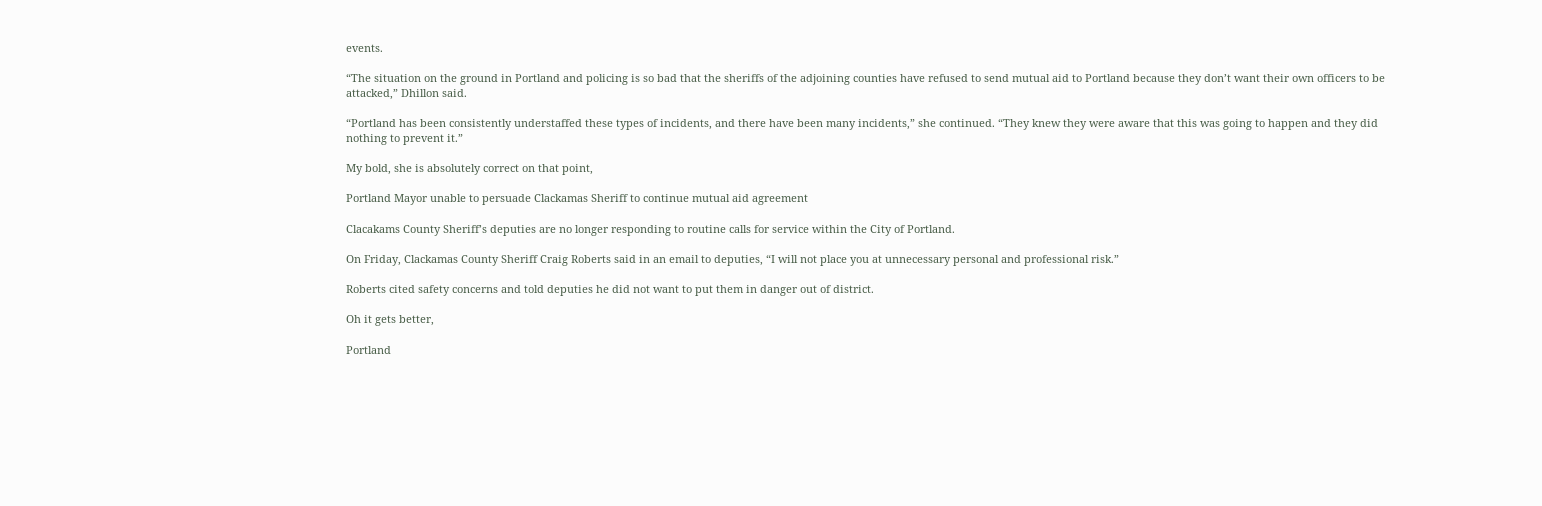events.

“The situation on the ground in Portland and policing is so bad that the sheriffs of the adjoining counties have refused to send mutual aid to Portland because they don’t want their own officers to be attacked,” Dhillon said.

“Portland has been consistently understaffed these types of incidents, and there have been many incidents,” she continued. “They knew they were aware that this was going to happen and they did nothing to prevent it.”

My bold, she is absolutely correct on that point,

Portland Mayor unable to persuade Clackamas Sheriff to continue mutual aid agreement

Clacakams County Sheriff’s deputies are no longer responding to routine calls for service within the City of Portland.

On Friday, Clackamas County Sheriff Craig Roberts said in an email to deputies, “I will not place you at unnecessary personal and professional risk.”

Roberts cited safety concerns and told deputies he did not want to put them in danger out of district.

Oh it gets better,

Portland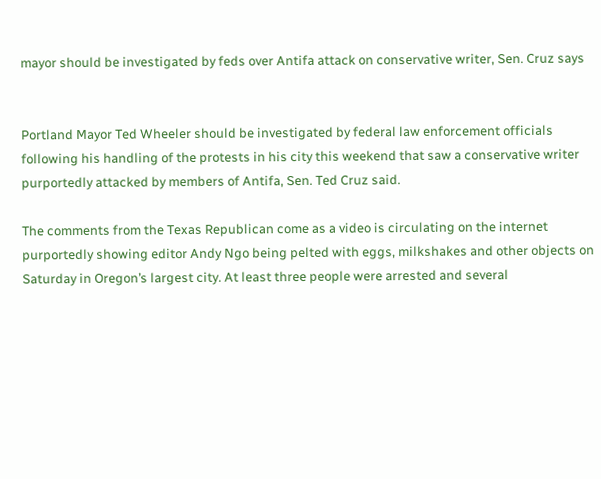mayor should be investigated by feds over Antifa attack on conservative writer, Sen. Cruz says


Portland Mayor Ted Wheeler should be investigated by federal law enforcement officials following his handling of the protests in his city this weekend that saw a conservative writer purportedly attacked by members of Antifa, Sen. Ted Cruz said.

The comments from the Texas Republican come as a video is circulating on the internet purportedly showing editor Andy Ngo being pelted with eggs, milkshakes and other objects on Saturday in Oregon’s largest city. At least three people were arrested and several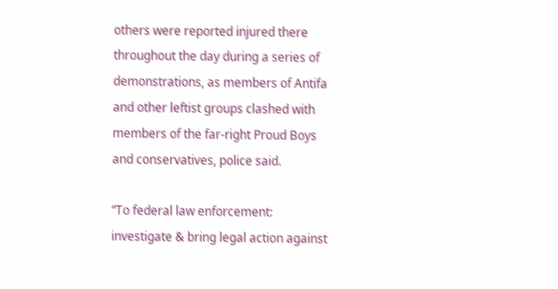others were reported injured there throughout the day during a series of demonstrations, as members of Antifa and other leftist groups clashed with members of the far-right Proud Boys and conservatives, police said.

“To federal law enforcement: investigate & bring legal action against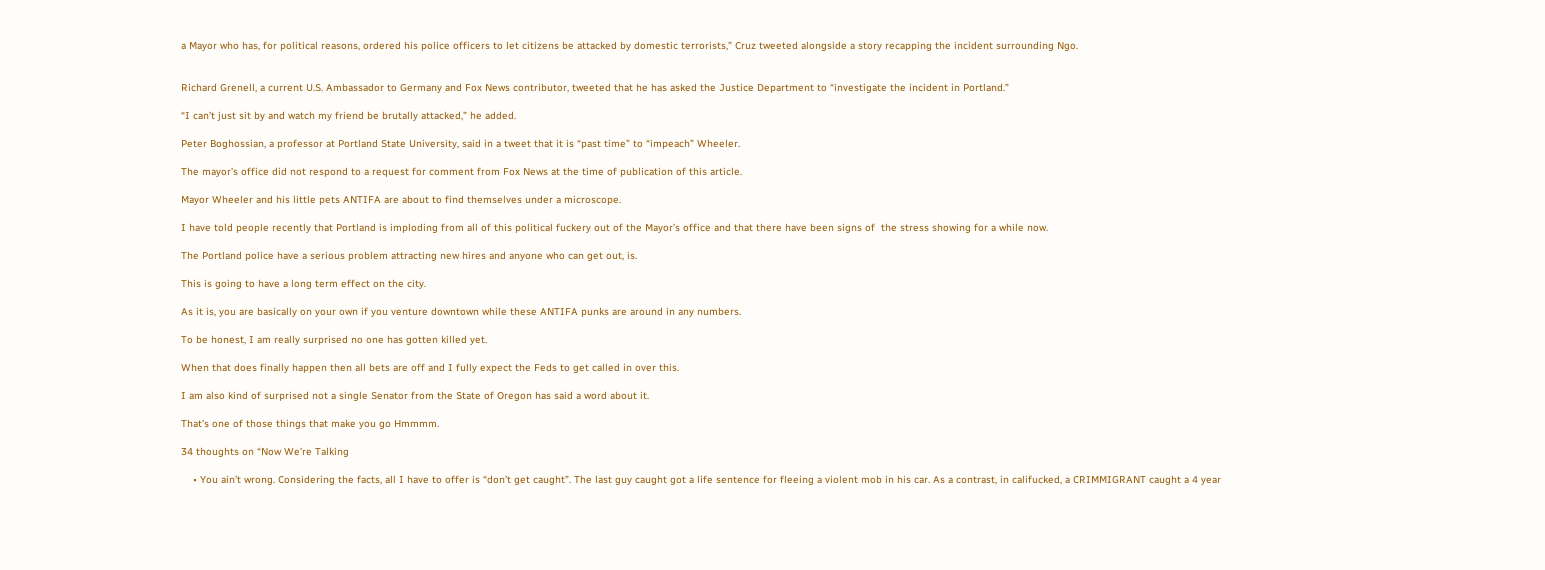a Mayor who has, for political reasons, ordered his police officers to let citizens be attacked by domestic terrorists,” Cruz tweeted alongside a story recapping the incident surrounding Ngo.


Richard Grenell, a current U.S. Ambassador to Germany and Fox News contributor, tweeted that he has asked the Justice Department to “investigate the incident in Portland.”

“I can’t just sit by and watch my friend be brutally attacked,” he added.

Peter Boghossian, a professor at Portland State University, said in a tweet that it is “past time” to “impeach” Wheeler.

The mayor’s office did not respond to a request for comment from Fox News at the time of publication of this article.

Mayor Wheeler and his little pets ANTIFA are about to find themselves under a microscope.

I have told people recently that Portland is imploding from all of this political fuckery out of the Mayor’s office and that there have been signs of  the stress showing for a while now.

The Portland police have a serious problem attracting new hires and anyone who can get out, is.

This is going to have a long term effect on the city.

As it is, you are basically on your own if you venture downtown while these ANTIFA punks are around in any numbers.

To be honest, I am really surprised no one has gotten killed yet.

When that does finally happen then all bets are off and I fully expect the Feds to get called in over this.

I am also kind of surprised not a single Senator from the State of Oregon has said a word about it.

That’s one of those things that make you go Hmmmm.

34 thoughts on “Now We’re Talking

    • You ain’t wrong. Considering the facts, all I have to offer is “don’t get caught”. The last guy caught got a life sentence for fleeing a violent mob in his car. As a contrast, in califucked, a CRIMMIGRANT caught a 4 year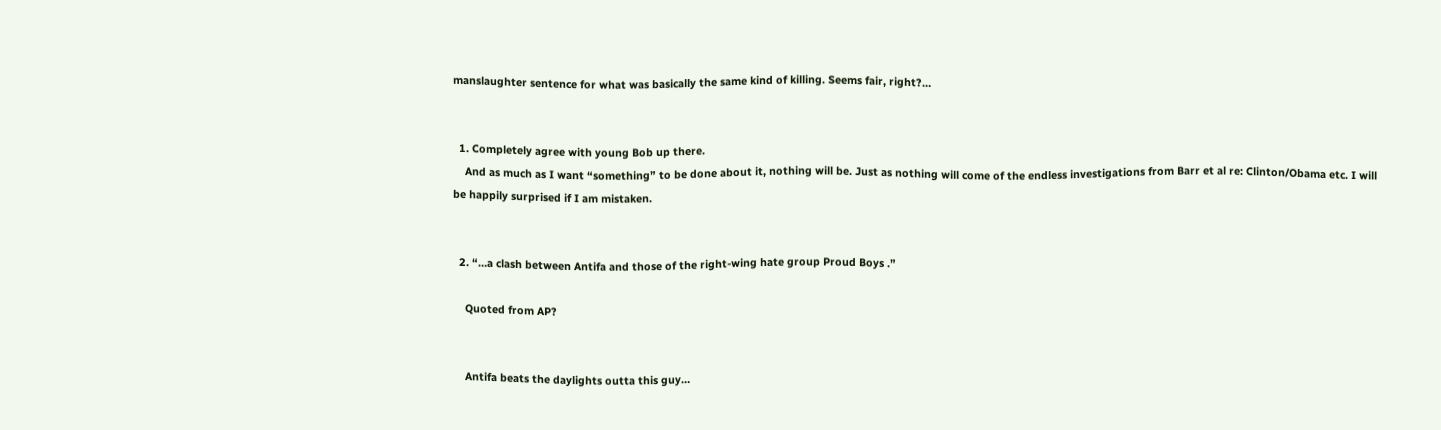manslaughter sentence for what was basically the same kind of killing. Seems fair, right?…


  1. Completely agree with young Bob up there.
    And as much as I want “something” to be done about it, nothing will be. Just as nothing will come of the endless investigations from Barr et al re: Clinton/Obama etc. I will be happily surprised if I am mistaken.


  2. “…a clash between Antifa and those of the right-wing hate group Proud Boys .”

    Quoted from AP?


    Antifa beats the daylights outta this guy…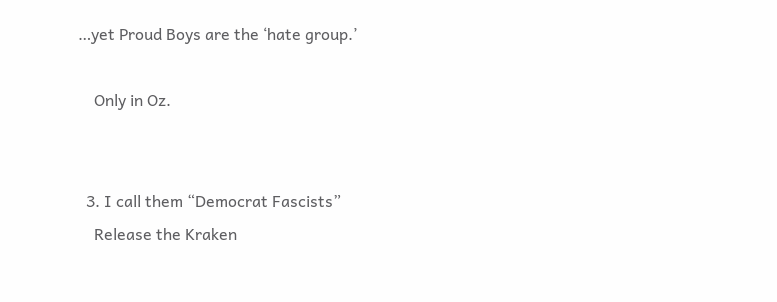…yet Proud Boys are the ‘hate group.’

    Only in Oz.


  3. I call them “Democrat Fascists”
    Release the Kraken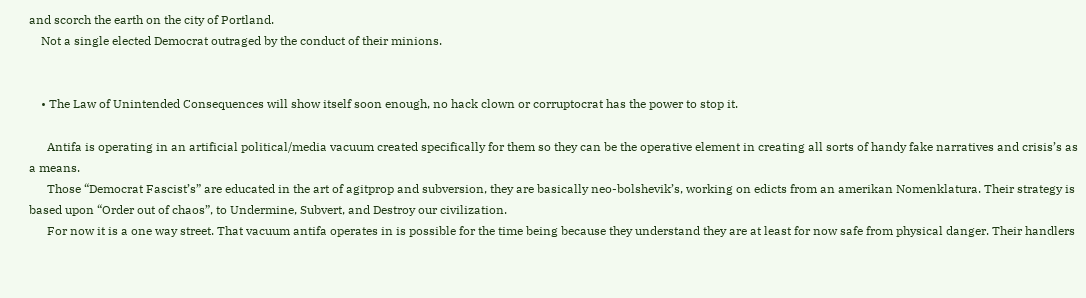and scorch the earth on the city of Portland.
    Not a single elected Democrat outraged by the conduct of their minions.


    • The Law of Unintended Consequences will show itself soon enough, no hack clown or corruptocrat has the power to stop it.

      Antifa is operating in an artificial political/media vacuum created specifically for them so they can be the operative element in creating all sorts of handy fake narratives and crisis’s as a means.
      Those “Democrat Fascist’s” are educated in the art of agitprop and subversion, they are basically neo-bolshevik’s, working on edicts from an amerikan Nomenklatura. Their strategy is based upon “Order out of chaos”, to Undermine, Subvert, and Destroy our civilization.
      For now it is a one way street. That vacuum antifa operates in is possible for the time being because they understand they are at least for now safe from physical danger. Their handlers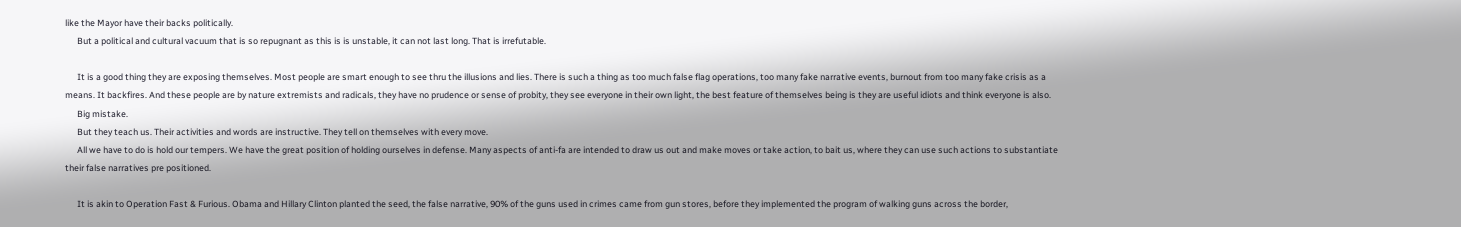like the Mayor have their backs politically.
      But a political and cultural vacuum that is so repugnant as this is is unstable, it can not last long. That is irrefutable.

      It is a good thing they are exposing themselves. Most people are smart enough to see thru the illusions and lies. There is such a thing as too much false flag operations, too many fake narrative events, burnout from too many fake crisis as a means. It backfires. And these people are by nature extremists and radicals, they have no prudence or sense of probity, they see everyone in their own light, the best feature of themselves being is they are useful idiots and think everyone is also.
      Big mistake.
      But they teach us. Their activities and words are instructive. They tell on themselves with every move.
      All we have to do is hold our tempers. We have the great position of holding ourselves in defense. Many aspects of anti-fa are intended to draw us out and make moves or take action, to bait us, where they can use such actions to substantiate their false narratives pre positioned.

      It is akin to Operation Fast & Furious. Obama and Hillary Clinton planted the seed, the false narrative, 90% of the guns used in crimes came from gun stores, before they implemented the program of walking guns across the border,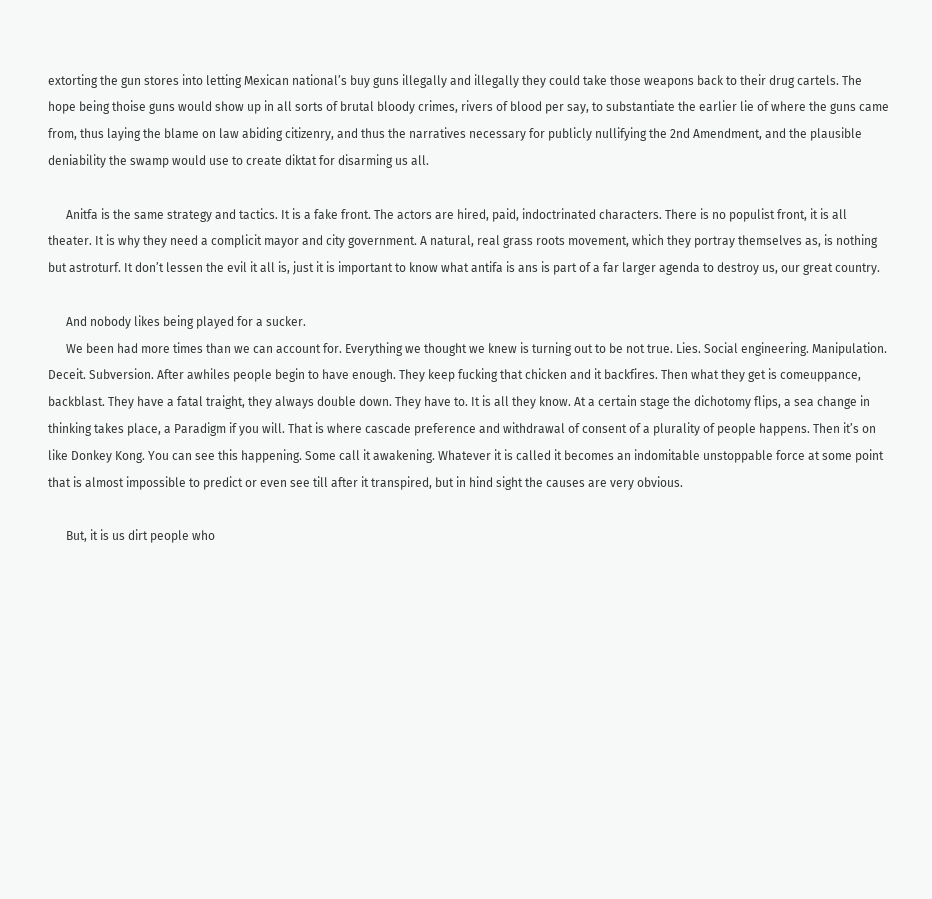extorting the gun stores into letting Mexican national’s buy guns illegally and illegally they could take those weapons back to their drug cartels. The hope being thoise guns would show up in all sorts of brutal bloody crimes, rivers of blood per say, to substantiate the earlier lie of where the guns came from, thus laying the blame on law abiding citizenry, and thus the narratives necessary for publicly nullifying the 2nd Amendment, and the plausible deniability the swamp would use to create diktat for disarming us all.

      Anitfa is the same strategy and tactics. It is a fake front. The actors are hired, paid, indoctrinated characters. There is no populist front, it is all theater. It is why they need a complicit mayor and city government. A natural, real grass roots movement, which they portray themselves as, is nothing but astroturf. It don’t lessen the evil it all is, just it is important to know what antifa is ans is part of a far larger agenda to destroy us, our great country.

      And nobody likes being played for a sucker.
      We been had more times than we can account for. Everything we thought we knew is turning out to be not true. Lies. Social engineering. Manipulation. Deceit. Subversion. After awhiles people begin to have enough. They keep fucking that chicken and it backfires. Then what they get is comeuppance, backblast. They have a fatal traight, they always double down. They have to. It is all they know. At a certain stage the dichotomy flips, a sea change in thinking takes place, a Paradigm if you will. That is where cascade preference and withdrawal of consent of a plurality of people happens. Then it’s on like Donkey Kong. You can see this happening. Some call it awakening. Whatever it is called it becomes an indomitable unstoppable force at some point that is almost impossible to predict or even see till after it transpired, but in hind sight the causes are very obvious.

      But, it is us dirt people who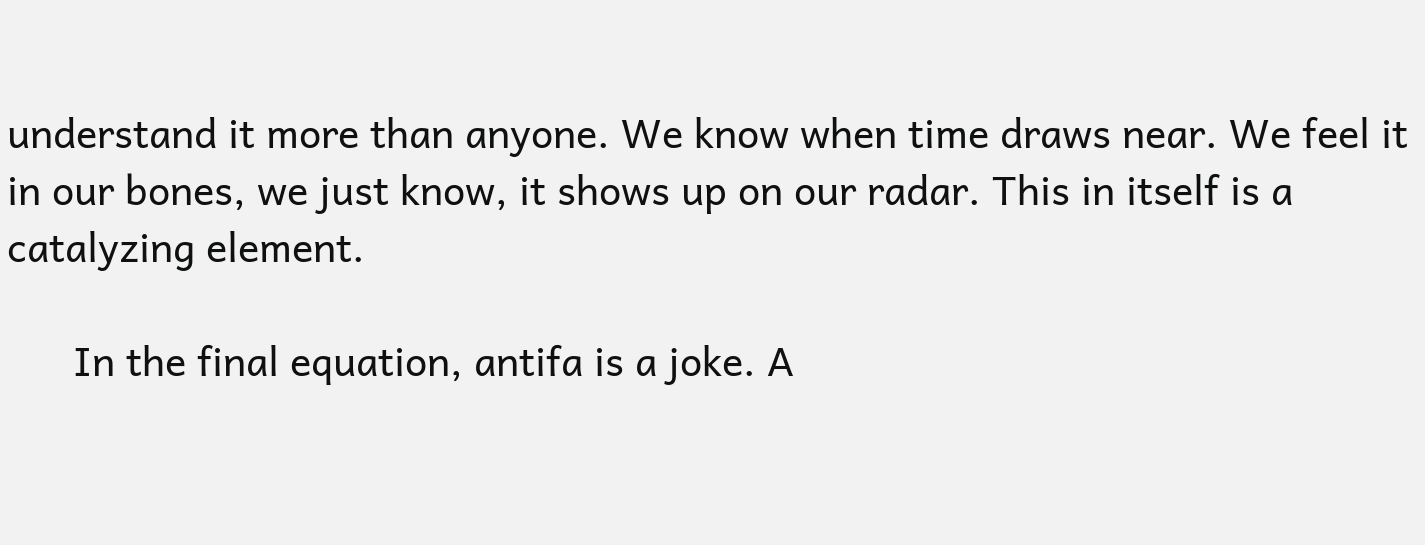understand it more than anyone. We know when time draws near. We feel it in our bones, we just know, it shows up on our radar. This in itself is a catalyzing element.

      In the final equation, antifa is a joke. A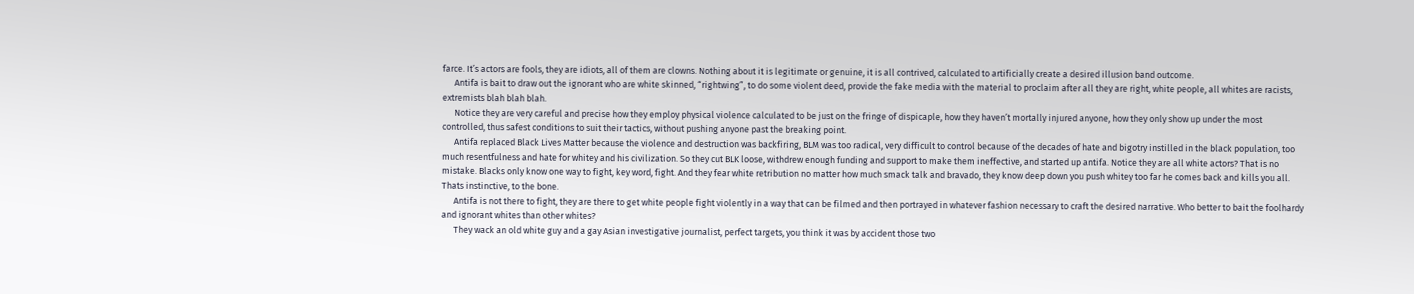farce. It’s actors are fools, they are idiots, all of them are clowns. Nothing about it is legitimate or genuine, it is all contrived, calculated to artificially create a desired illusion band outcome.
      Antifa is bait to draw out the ignorant who are white skinned, “rightwing”, to do some violent deed, provide the fake media with the material to proclaim after all they are right, white people, all whites are racists, extremists blah blah blah.
      Notice they are very careful and precise how they employ physical violence calculated to be just on the fringe of dispicaple, how they haven’t mortally injured anyone, how they only show up under the most controlled, thus safest conditions to suit their tactics, without pushing anyone past the breaking point.
      Antifa replaced Black Lives Matter because the violence and destruction was backfiring, BLM was too radical, very difficult to control because of the decades of hate and bigotry instilled in the black population, too much resentfulness and hate for whitey and his civilization. So they cut BLK loose, withdrew enough funding and support to make them ineffective, and started up antifa. Notice they are all white actors? That is no mistake. Blacks only know one way to fight, key word, fight. And they fear white retribution no matter how much smack talk and bravado, they know deep down you push whitey too far he comes back and kills you all. Thats instinctive, to the bone.
      Antifa is not there to fight, they are there to get white people fight violently in a way that can be filmed and then portrayed in whatever fashion necessary to craft the desired narrative. Who better to bait the foolhardy and ignorant whites than other whites?
      They wack an old white guy and a gay Asian investigative journalist, perfect targets, you think it was by accident those two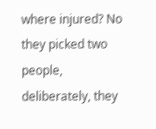where injured? No they picked two people, deliberately, they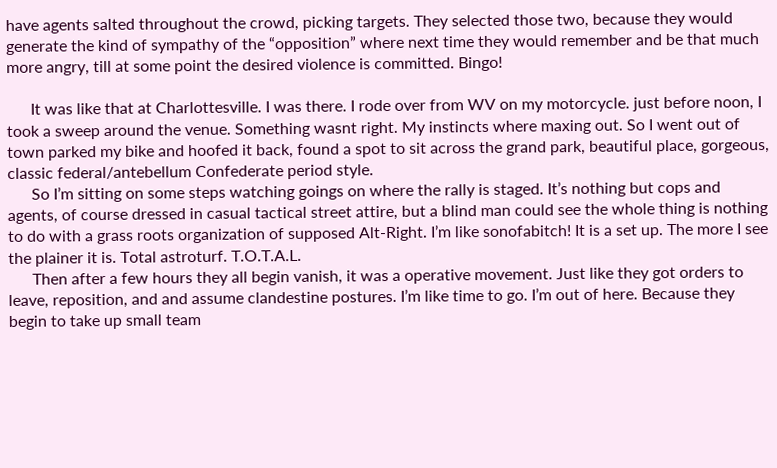have agents salted throughout the crowd, picking targets. They selected those two, because they would generate the kind of sympathy of the “opposition” where next time they would remember and be that much more angry, till at some point the desired violence is committed. Bingo!

      It was like that at Charlottesville. I was there. I rode over from WV on my motorcycle. just before noon, I took a sweep around the venue. Something wasnt right. My instincts where maxing out. So I went out of town parked my bike and hoofed it back, found a spot to sit across the grand park, beautiful place, gorgeous, classic federal/antebellum Confederate period style.
      So I’m sitting on some steps watching goings on where the rally is staged. It’s nothing but cops and agents, of course dressed in casual tactical street attire, but a blind man could see the whole thing is nothing to do with a grass roots organization of supposed Alt-Right. I’m like sonofabitch! It is a set up. The more I see the plainer it is. Total astroturf. T.O.T.A.L.
      Then after a few hours they all begin vanish, it was a operative movement. Just like they got orders to leave, reposition, and and assume clandestine postures. I’m like time to go. I’m out of here. Because they begin to take up small team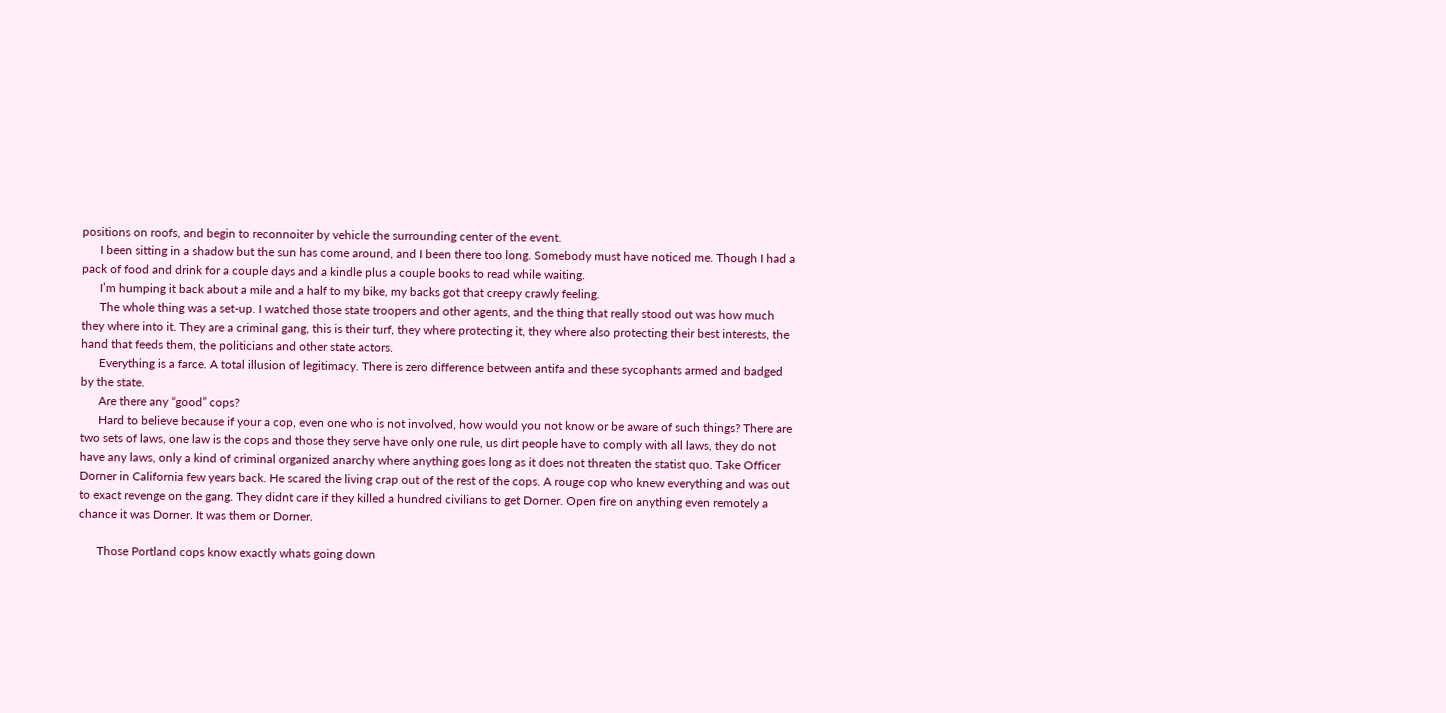positions on roofs, and begin to reconnoiter by vehicle the surrounding center of the event.
      I been sitting in a shadow but the sun has come around, and I been there too long. Somebody must have noticed me. Though I had a pack of food and drink for a couple days and a kindle plus a couple books to read while waiting.
      I’m humping it back about a mile and a half to my bike, my backs got that creepy crawly feeling.
      The whole thing was a set-up. I watched those state troopers and other agents, and the thing that really stood out was how much they where into it. They are a criminal gang, this is their turf, they where protecting it, they where also protecting their best interests, the hand that feeds them, the politicians and other state actors.
      Everything is a farce. A total illusion of legitimacy. There is zero difference between antifa and these sycophants armed and badged by the state.
      Are there any “good” cops?
      Hard to believe because if your a cop, even one who is not involved, how would you not know or be aware of such things? There are two sets of laws, one law is the cops and those they serve have only one rule, us dirt people have to comply with all laws, they do not have any laws, only a kind of criminal organized anarchy where anything goes long as it does not threaten the statist quo. Take Officer Dorner in California few years back. He scared the living crap out of the rest of the cops. A rouge cop who knew everything and was out to exact revenge on the gang. They didnt care if they killed a hundred civilians to get Dorner. Open fire on anything even remotely a chance it was Dorner. It was them or Dorner.

      Those Portland cops know exactly whats going down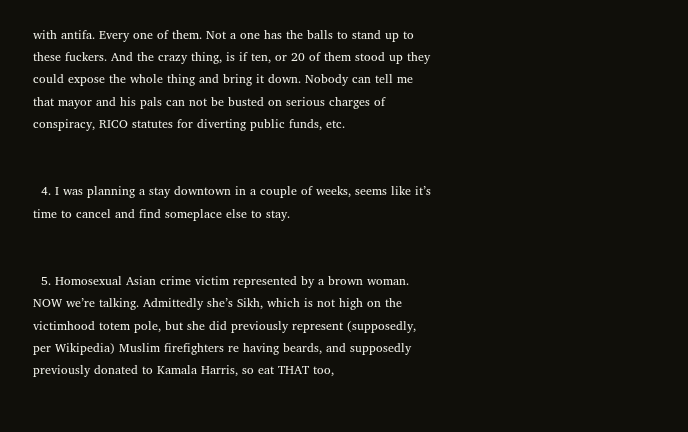with antifa. Every one of them. Not a one has the balls to stand up to these fuckers. And the crazy thing, is if ten, or 20 of them stood up they could expose the whole thing and bring it down. Nobody can tell me that mayor and his pals can not be busted on serious charges of conspiracy, RICO statutes for diverting public funds, etc.


  4. I was planning a stay downtown in a couple of weeks, seems like it’s time to cancel and find someplace else to stay.


  5. Homosexual Asian crime victim represented by a brown woman. NOW we’re talking. Admittedly she’s Sikh, which is not high on the victimhood totem pole, but she did previously represent (supposedly, per Wikipedia) Muslim firefighters re having beards, and supposedly previously donated to Kamala Harris, so eat THAT too,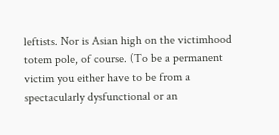leftists. Nor is Asian high on the victimhood totem pole, of course. (To be a permanent victim you either have to be from a spectacularly dysfunctional or an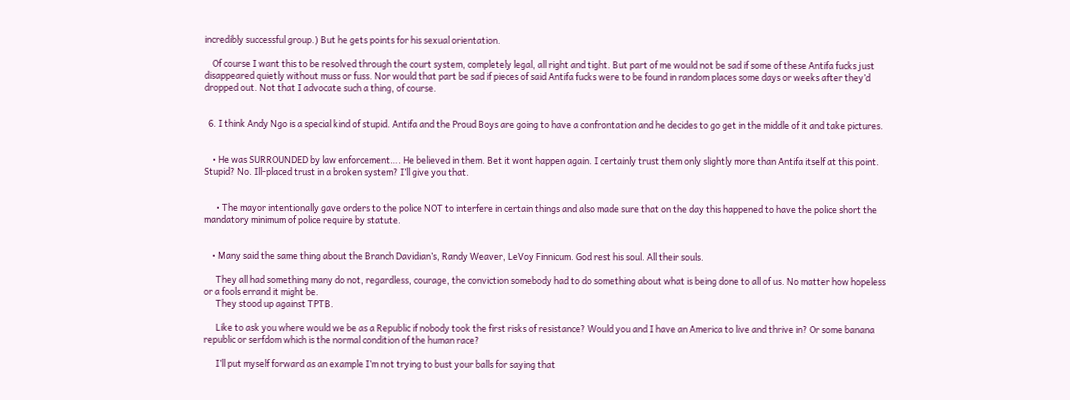incredibly successful group.) But he gets points for his sexual orientation.

    Of course I want this to be resolved through the court system, completely legal, all right and tight. But part of me would not be sad if some of these Antifa fucks just disappeared quietly without muss or fuss. Nor would that part be sad if pieces of said Antifa fucks were to be found in random places some days or weeks after they’d dropped out. Not that I advocate such a thing, of course.


  6. I think Andy Ngo is a special kind of stupid. Antifa and the Proud Boys are going to have a confrontation and he decides to go get in the middle of it and take pictures.


    • He was SURROUNDED by law enforcement…. He believed in them. Bet it wont happen again. I certainly trust them only slightly more than Antifa itself at this point. Stupid? No. Ill-placed trust in a broken system? I’ll give you that.


      • The mayor intentionally gave orders to the police NOT to interfere in certain things and also made sure that on the day this happened to have the police short the mandatory minimum of police require by statute.


    • Many said the same thing about the Branch Davidian’s, Randy Weaver, LeVoy Finnicum. God rest his soul. All their souls.

      They all had something many do not, regardless, courage, the conviction somebody had to do something about what is being done to all of us. No matter how hopeless or a fools errand it might be.
      They stood up against TPTB.

      Like to ask you where would we be as a Republic if nobody took the first risks of resistance? Would you and I have an America to live and thrive in? Or some banana republic or serfdom which is the normal condition of the human race?

      I’ll put myself forward as an example I’m not trying to bust your balls for saying that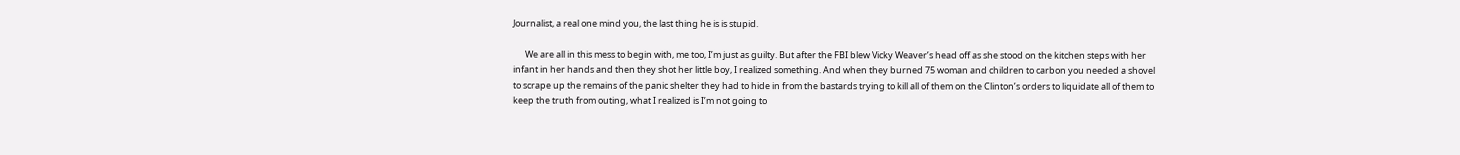Journalist, a real one mind you, the last thing he is is stupid.

      We are all in this mess to begin with, me too, I’m just as guilty. But after the FBI blew Vicky Weaver’s head off as she stood on the kitchen steps with her infant in her hands and then they shot her little boy, I realized something. And when they burned 75 woman and children to carbon you needed a shovel to scrape up the remains of the panic shelter they had to hide in from the bastards trying to kill all of them on the Clinton’s orders to liquidate all of them to keep the truth from outing, what I realized is I’m not going to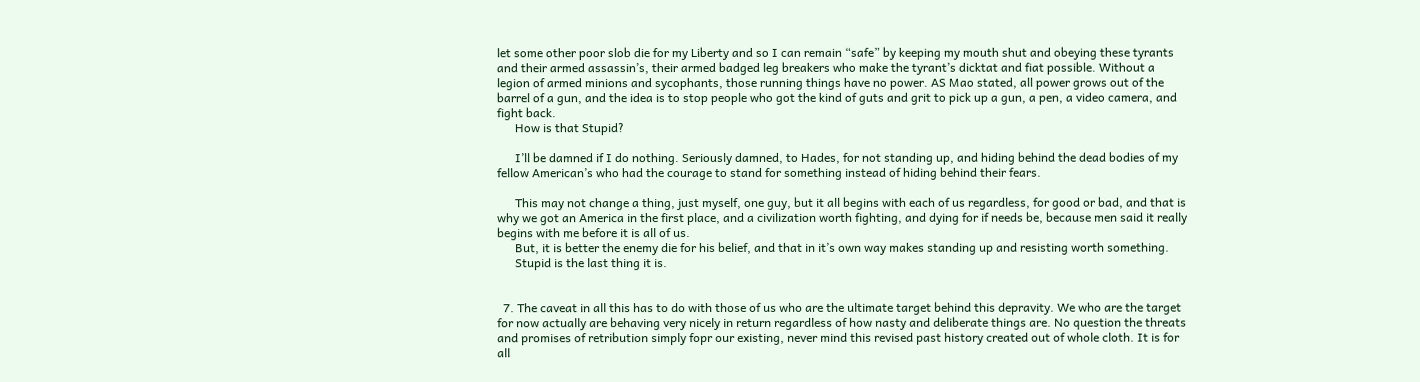let some other poor slob die for my Liberty and so I can remain “safe” by keeping my mouth shut and obeying these tyrants and their armed assassin’s, their armed badged leg breakers who make the tyrant’s dicktat and fiat possible. Without a legion of armed minions and sycophants, those running things have no power. AS Mao stated, all power grows out of the barrel of a gun, and the idea is to stop people who got the kind of guts and grit to pick up a gun, a pen, a video camera, and fight back.
      How is that Stupid?

      I’ll be damned if I do nothing. Seriously damned, to Hades, for not standing up, and hiding behind the dead bodies of my fellow American’s who had the courage to stand for something instead of hiding behind their fears.

      This may not change a thing, just myself, one guy, but it all begins with each of us regardless, for good or bad, and that is why we got an America in the first place, and a civilization worth fighting, and dying for if needs be, because men said it really begins with me before it is all of us.
      But, it is better the enemy die for his belief, and that in it’s own way makes standing up and resisting worth something.
      Stupid is the last thing it is.


  7. The caveat in all this has to do with those of us who are the ultimate target behind this depravity. We who are the target for now actually are behaving very nicely in return regardless of how nasty and deliberate things are. No question the threats and promises of retribution simply fopr our existing, never mind this revised past history created out of whole cloth. It is for all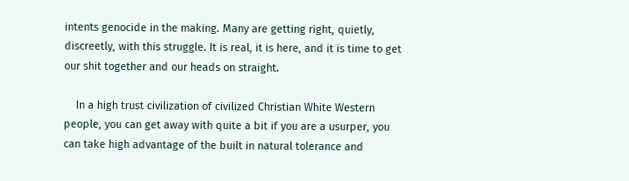intents genocide in the making. Many are getting right, quietly, discreetly, with this struggle. It is real, it is here, and it is time to get our shit together and our heads on straight.

    In a high trust civilization of civilized Christian White Western people, you can get away with quite a bit if you are a usurper, you can take high advantage of the built in natural tolerance and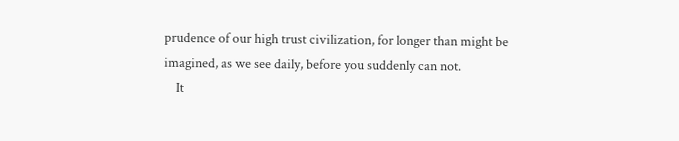prudence of our high trust civilization, for longer than might be imagined, as we see daily, before you suddenly can not.
    It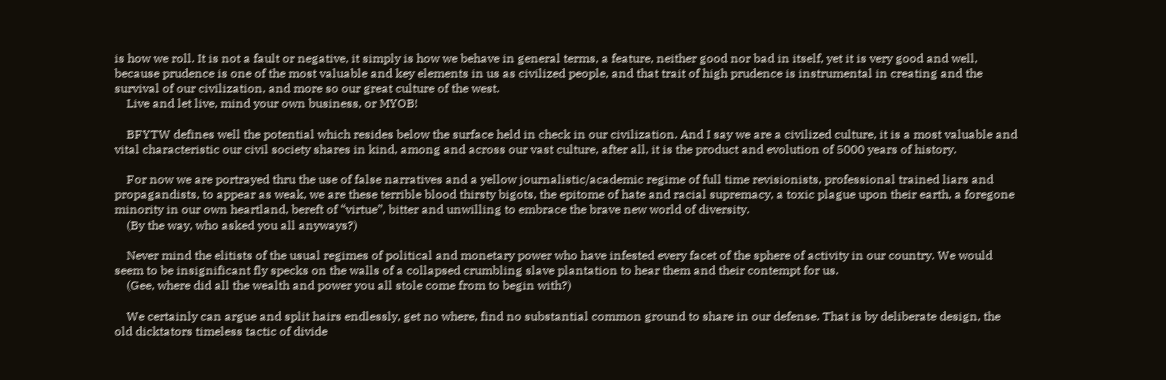is how we roll. It is not a fault or negative, it simply is how we behave in general terms, a feature, neither good nor bad in itself, yet it is very good and well, because prudence is one of the most valuable and key elements in us as civilized people, and that trait of high prudence is instrumental in creating and the survival of our civilization, and more so our great culture of the west.
    Live and let live, mind your own business, or MYOB!

    BFYTW defines well the potential which resides below the surface held in check in our civilization. And I say we are a civilized culture, it is a most valuable and vital characteristic our civil society shares in kind, among and across our vast culture, after all, it is the product and evolution of 5000 years of history.

    For now we are portrayed thru the use of false narratives and a yellow journalistic/academic regime of full time revisionists, professional trained liars and propagandists, to appear as weak, we are these terrible blood thirsty bigots, the epitome of hate and racial supremacy, a toxic plague upon their earth, a foregone minority in our own heartland, bereft of “virtue”, bitter and unwilling to embrace the brave new world of diversity.
    (By the way, who asked you all anyways?)

    Never mind the elitists of the usual regimes of political and monetary power who have infested every facet of the sphere of activity in our country. We would seem to be insignificant fly specks on the walls of a collapsed crumbling slave plantation to hear them and their contempt for us.
    (Gee, where did all the wealth and power you all stole come from to begin with?)

    We certainly can argue and split hairs endlessly, get no where, find no substantial common ground to share in our defense. That is by deliberate design, the old dicktators timeless tactic of divide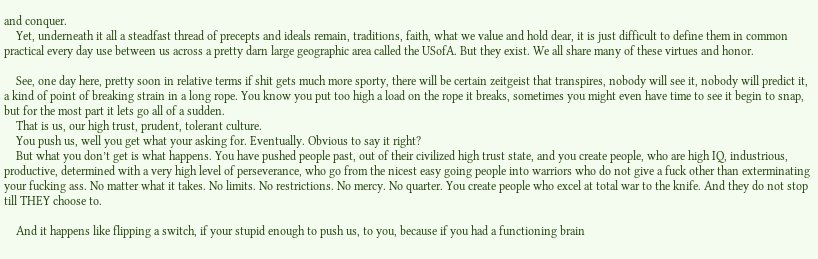and conquer.
    Yet, underneath it all a steadfast thread of precepts and ideals remain, traditions, faith, what we value and hold dear, it is just difficult to define them in common practical every day use between us across a pretty darn large geographic area called the USofA. But they exist. We all share many of these virtues and honor.

    See, one day here, pretty soon in relative terms if shit gets much more sporty, there will be certain zeitgeist that transpires, nobody will see it, nobody will predict it, a kind of point of breaking strain in a long rope. You know you put too high a load on the rope it breaks, sometimes you might even have time to see it begin to snap, but for the most part it lets go all of a sudden.
    That is us, our high trust, prudent, tolerant culture.
    You push us, well you get what your asking for. Eventually. Obvious to say it right?
    But what you don’t get is what happens. You have pushed people past, out of their civilized high trust state, and you create people, who are high IQ, industrious, productive, determined with a very high level of perseverance, who go from the nicest easy going people into warriors who do not give a fuck other than exterminating your fucking ass. No matter what it takes. No limits. No restrictions. No mercy. No quarter. You create people who excel at total war to the knife. And they do not stop till THEY choose to.

    And it happens like flipping a switch, if your stupid enough to push us, to you, because if you had a functioning brain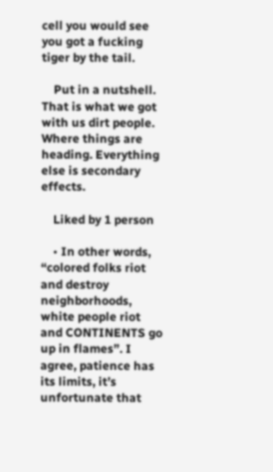cell you would see you got a fucking tiger by the tail.

    Put in a nutshell. That is what we got with us dirt people. Where things are heading. Everything else is secondary effects.

    Liked by 1 person

    • In other words, “colored folks riot and destroy neighborhoods, white people riot and CONTINENTS go up in flames”. I agree, patience has its limits, it’s unfortunate that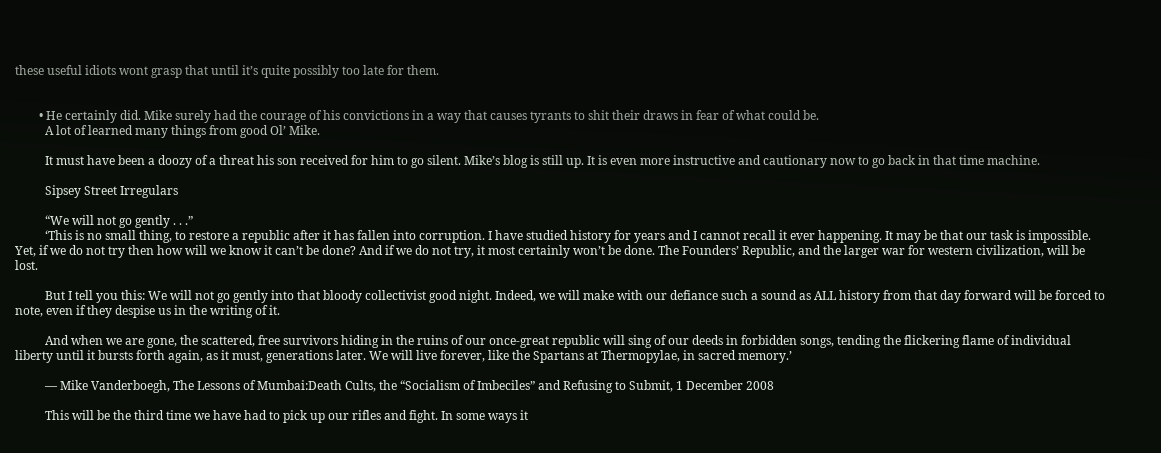these useful idiots wont grasp that until it’s quite possibly too late for them.


        • He certainly did. Mike surely had the courage of his convictions in a way that causes tyrants to shit their draws in fear of what could be.
          A lot of learned many things from good Ol’ Mike.

          It must have been a doozy of a threat his son received for him to go silent. Mike’s blog is still up. It is even more instructive and cautionary now to go back in that time machine.

          Sipsey Street Irregulars

          “We will not go gently . . .”
          ‘This is no small thing, to restore a republic after it has fallen into corruption. I have studied history for years and I cannot recall it ever happening. It may be that our task is impossible. Yet, if we do not try then how will we know it can’t be done? And if we do not try, it most certainly won’t be done. The Founders’ Republic, and the larger war for western civilization, will be lost.

          But I tell you this: We will not go gently into that bloody collectivist good night. Indeed, we will make with our defiance such a sound as ALL history from that day forward will be forced to note, even if they despise us in the writing of it.

          And when we are gone, the scattered, free survivors hiding in the ruins of our once-great republic will sing of our deeds in forbidden songs, tending the flickering flame of individual liberty until it bursts forth again, as it must, generations later. We will live forever, like the Spartans at Thermopylae, in sacred memory.’

          — Mike Vanderboegh, The Lessons of Mumbai:Death Cults, the “Socialism of Imbeciles” and Refusing to Submit, 1 December 2008

          This will be the third time we have had to pick up our rifles and fight. In some ways it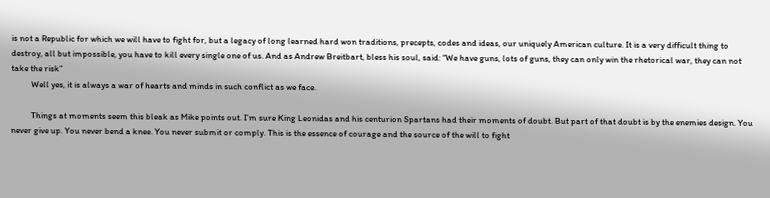is not a Republic for which we will have to fight for, but a legacy of long learned hard won traditions, precepts, codes and ideas, our uniquely American culture. It is a very difficult thing to destroy, all but impossible, you have to kill every single one of us. And as Andrew Breitbart, bless his soul, said: “We have guns, lots of guns, they can only win the rhetorical war, they can not take the risk”
          Well yes, it is always a war of hearts and minds in such conflict as we face.

          Things at moments seem this bleak as Mike points out. I’m sure King Leonidas and his centurion Spartans had their moments of doubt. But part of that doubt is by the enemies design. You never give up. You never bend a knee. You never submit or comply. This is the essence of courage and the source of the will to fight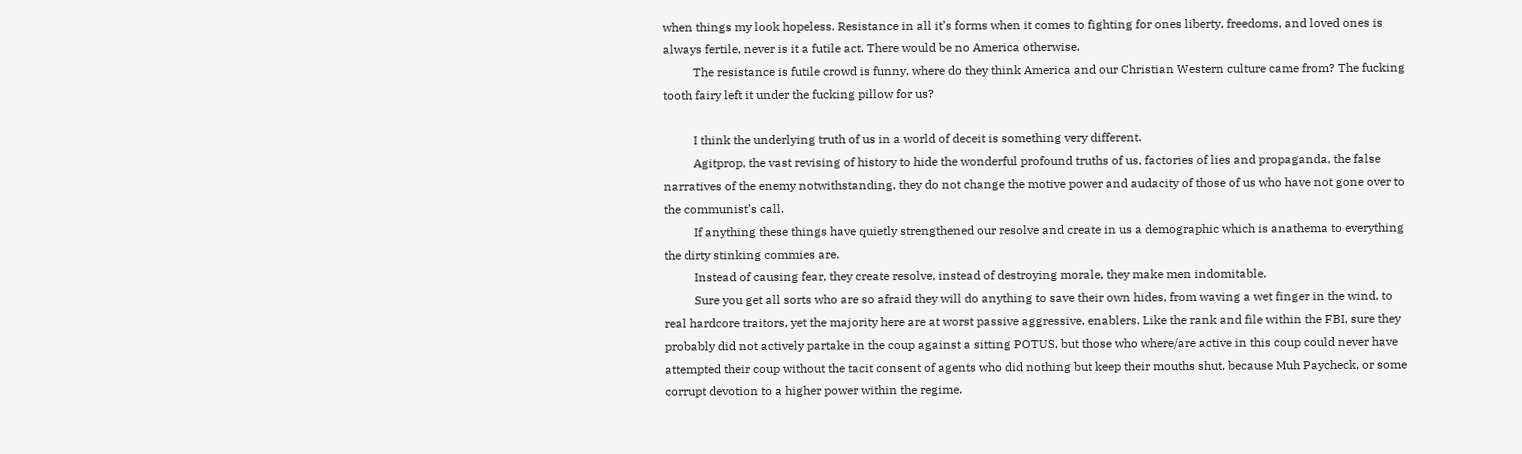when things my look hopeless. Resistance in all it’s forms when it comes to fighting for ones liberty, freedoms, and loved ones is always fertile, never is it a futile act. There would be no America otherwise.
          The resistance is futile crowd is funny, where do they think America and our Christian Western culture came from? The fucking tooth fairy left it under the fucking pillow for us?

          I think the underlying truth of us in a world of deceit is something very different.
          Agitprop, the vast revising of history to hide the wonderful profound truths of us, factories of lies and propaganda, the false narratives of the enemy notwithstanding, they do not change the motive power and audacity of those of us who have not gone over to the communist’s call.
          If anything these things have quietly strengthened our resolve and create in us a demographic which is anathema to everything the dirty stinking commies are.
          Instead of causing fear, they create resolve, instead of destroying morale, they make men indomitable.
          Sure you get all sorts who are so afraid they will do anything to save their own hides, from waving a wet finger in the wind, to real hardcore traitors, yet the majority here are at worst passive aggressive, enablers. Like the rank and file within the FBI, sure they probably did not actively partake in the coup against a sitting POTUS, but those who where/are active in this coup could never have attempted their coup without the tacit consent of agents who did nothing but keep their mouths shut, because Muh Paycheck, or some corrupt devotion to a higher power within the regime.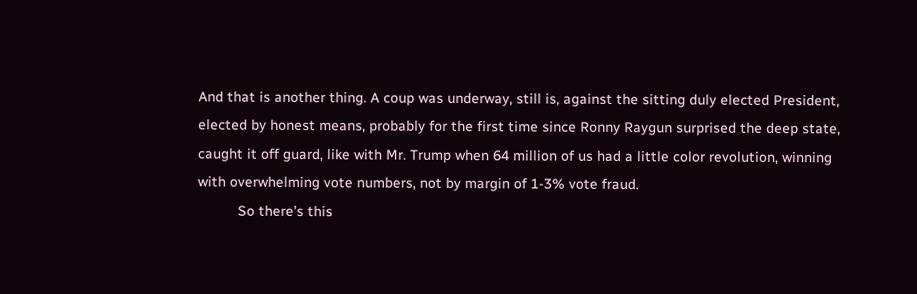And that is another thing. A coup was underway, still is, against the sitting duly elected President, elected by honest means, probably for the first time since Ronny Raygun surprised the deep state, caught it off guard, like with Mr. Trump when 64 million of us had a little color revolution, winning with overwhelming vote numbers, not by margin of 1-3% vote fraud.
          So there’s this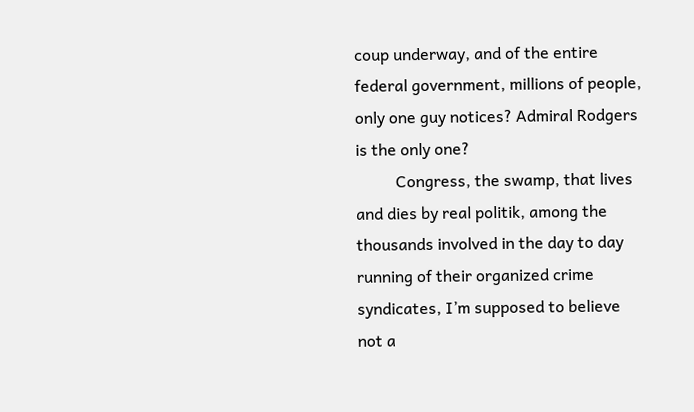coup underway, and of the entire federal government, millions of people, only one guy notices? Admiral Rodgers is the only one?
          Congress, the swamp, that lives and dies by real politik, among the thousands involved in the day to day running of their organized crime syndicates, I’m supposed to believe not a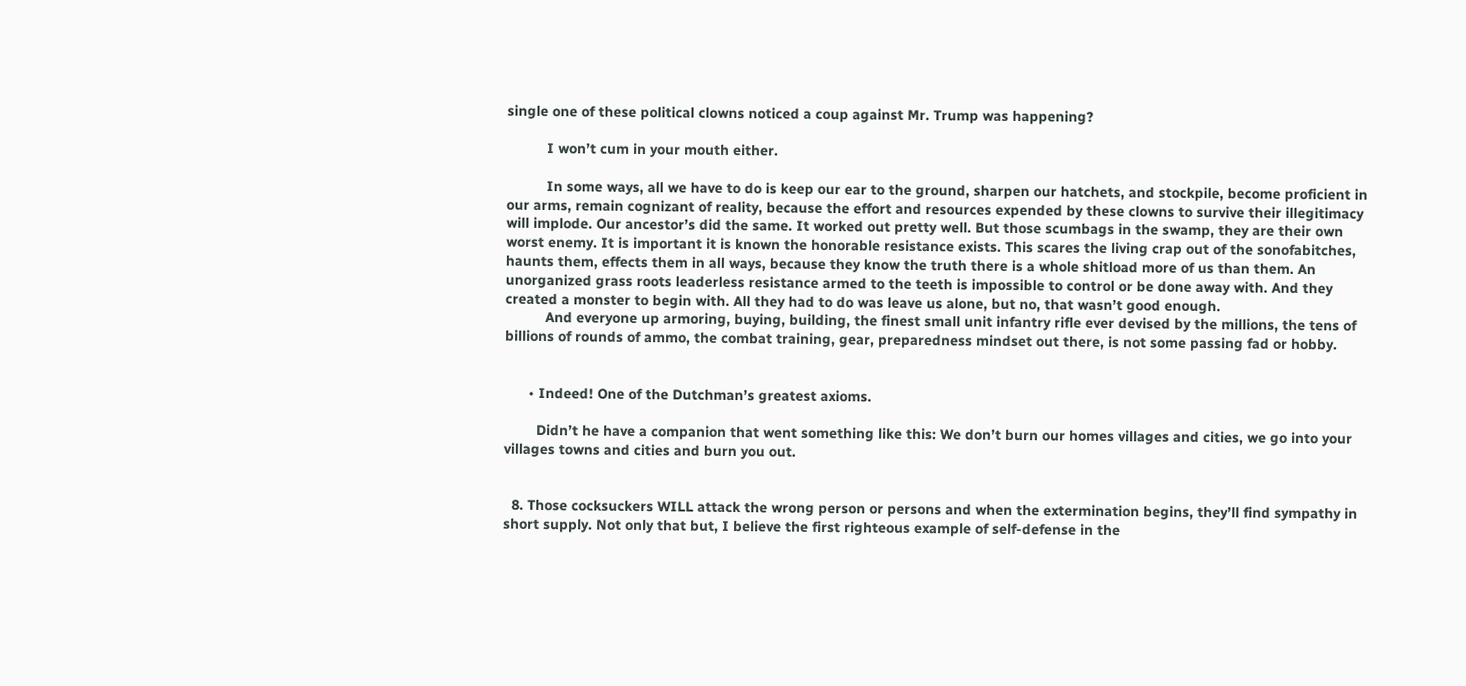single one of these political clowns noticed a coup against Mr. Trump was happening?

          I won’t cum in your mouth either.

          In some ways, all we have to do is keep our ear to the ground, sharpen our hatchets, and stockpile, become proficient in our arms, remain cognizant of reality, because the effort and resources expended by these clowns to survive their illegitimacy will implode. Our ancestor’s did the same. It worked out pretty well. But those scumbags in the swamp, they are their own worst enemy. It is important it is known the honorable resistance exists. This scares the living crap out of the sonofabitches, haunts them, effects them in all ways, because they know the truth there is a whole shitload more of us than them. An unorganized grass roots leaderless resistance armed to the teeth is impossible to control or be done away with. And they created a monster to begin with. All they had to do was leave us alone, but no, that wasn’t good enough.
          And everyone up armoring, buying, building, the finest small unit infantry rifle ever devised by the millions, the tens of billions of rounds of ammo, the combat training, gear, preparedness mindset out there, is not some passing fad or hobby.


      • Indeed! One of the Dutchman’s greatest axioms.

        Didn’t he have a companion that went something like this: We don’t burn our homes villages and cities, we go into your villages towns and cities and burn you out.


  8. Those cocksuckers WILL attack the wrong person or persons and when the extermination begins, they’ll find sympathy in short supply. Not only that but, I believe the first righteous example of self-defense in the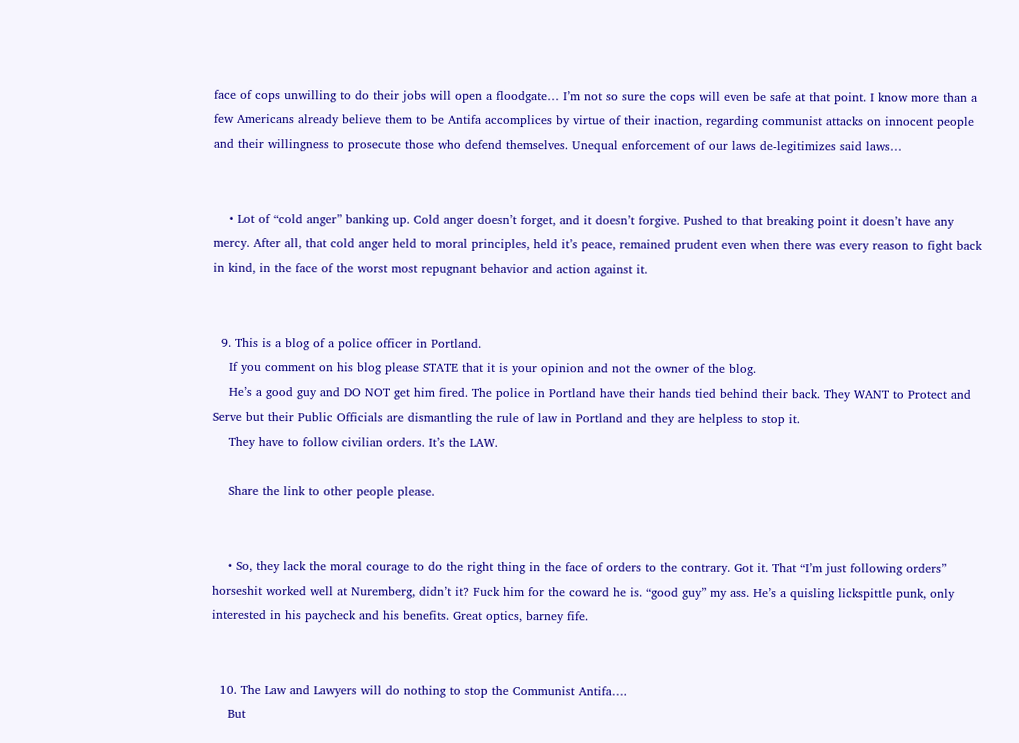face of cops unwilling to do their jobs will open a floodgate… I’m not so sure the cops will even be safe at that point. I know more than a few Americans already believe them to be Antifa accomplices by virtue of their inaction, regarding communist attacks on innocent people and their willingness to prosecute those who defend themselves. Unequal enforcement of our laws de-legitimizes said laws…


    • Lot of “cold anger” banking up. Cold anger doesn’t forget, and it doesn’t forgive. Pushed to that breaking point it doesn’t have any mercy. After all, that cold anger held to moral principles, held it’s peace, remained prudent even when there was every reason to fight back in kind, in the face of the worst most repugnant behavior and action against it.


  9. This is a blog of a police officer in Portland.
    If you comment on his blog please STATE that it is your opinion and not the owner of the blog.
    He’s a good guy and DO NOT get him fired. The police in Portland have their hands tied behind their back. They WANT to Protect and Serve but their Public Officials are dismantling the rule of law in Portland and they are helpless to stop it.
    They have to follow civilian orders. It’s the LAW.

    Share the link to other people please.


    • So, they lack the moral courage to do the right thing in the face of orders to the contrary. Got it. That “I’m just following orders” horseshit worked well at Nuremberg, didn’t it? Fuck him for the coward he is. “good guy” my ass. He’s a quisling lickspittle punk, only interested in his paycheck and his benefits. Great optics, barney fife.


  10. The Law and Lawyers will do nothing to stop the Communist Antifa….
    But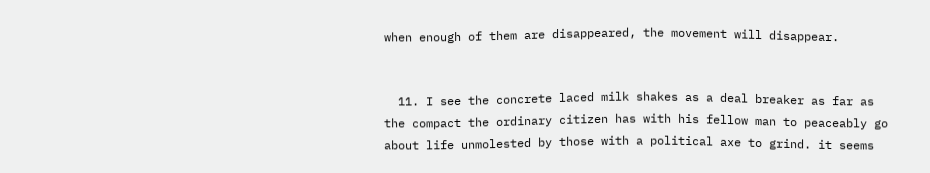when enough of them are disappeared, the movement will disappear.


  11. I see the concrete laced milk shakes as a deal breaker as far as the compact the ordinary citizen has with his fellow man to peaceably go about life unmolested by those with a political axe to grind. it seems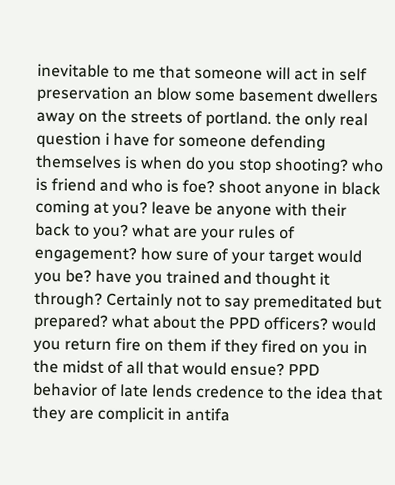inevitable to me that someone will act in self preservation an blow some basement dwellers away on the streets of portland. the only real question i have for someone defending themselves is when do you stop shooting? who is friend and who is foe? shoot anyone in black coming at you? leave be anyone with their back to you? what are your rules of engagement? how sure of your target would you be? have you trained and thought it through? Certainly not to say premeditated but prepared? what about the PPD officers? would you return fire on them if they fired on you in the midst of all that would ensue? PPD behavior of late lends credence to the idea that they are complicit in antifa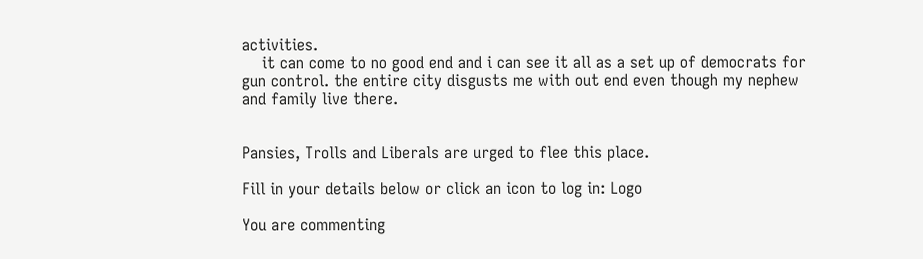activities.
    it can come to no good end and i can see it all as a set up of democrats for gun control. the entire city disgusts me with out end even though my nephew and family live there.


Pansies, Trolls and Liberals are urged to flee this place.

Fill in your details below or click an icon to log in: Logo

You are commenting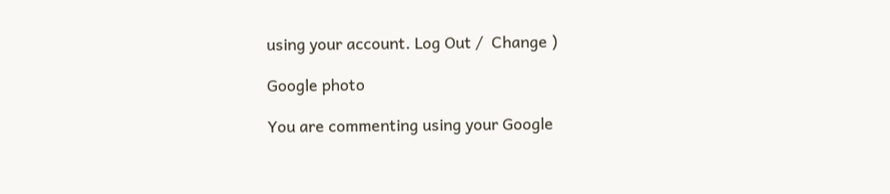using your account. Log Out /  Change )

Google photo

You are commenting using your Google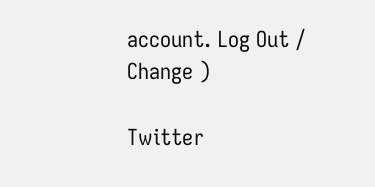account. Log Out /  Change )

Twitter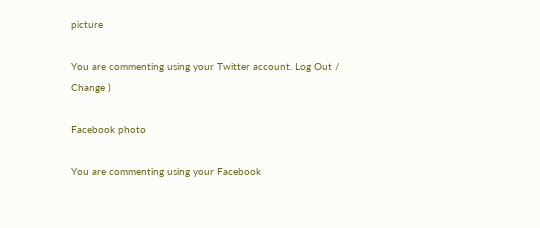picture

You are commenting using your Twitter account. Log Out /  Change )

Facebook photo

You are commenting using your Facebook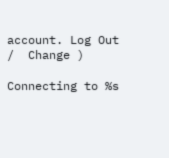account. Log Out /  Change )

Connecting to %s